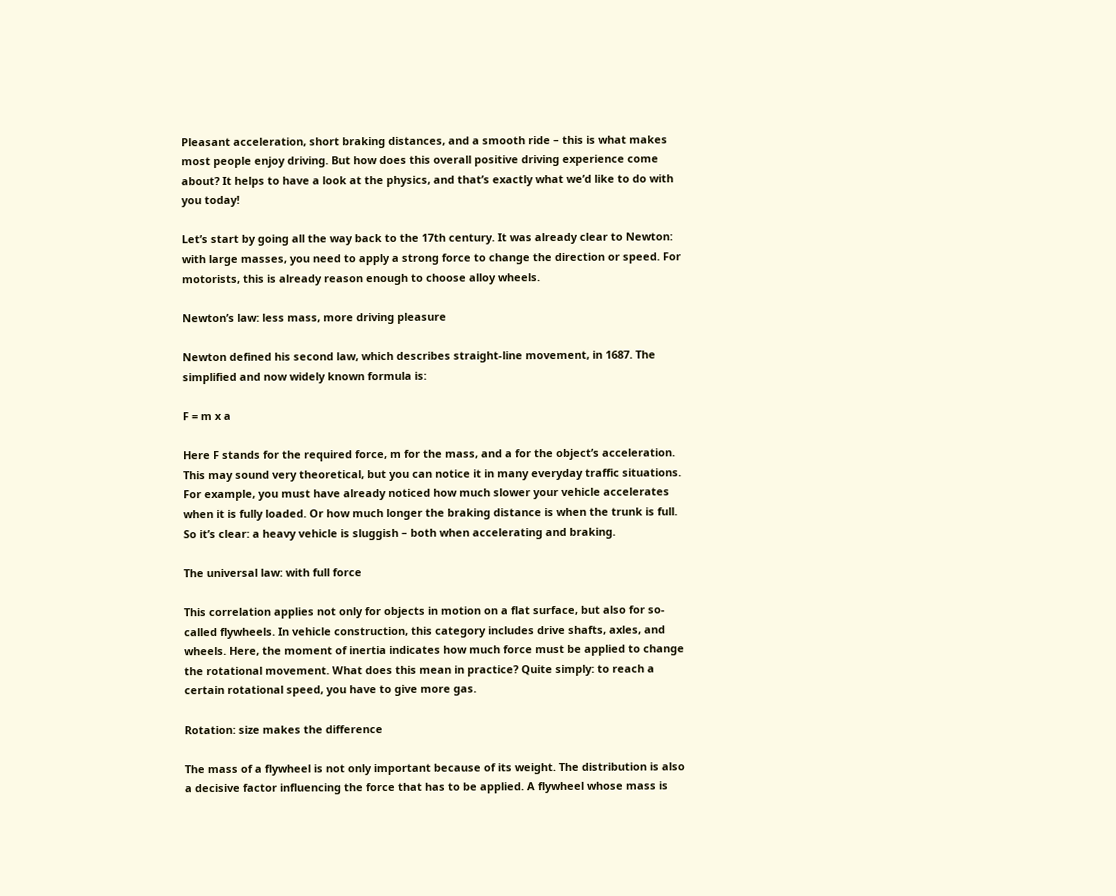Pleasant acceleration, short braking distances, and a smooth ride – this is what makes most people enjoy driving. But how does this overall positive driving experience come about? It helps to have a look at the physics, and that’s exactly what we’d like to do with you today!

Let’s start by going all the way back to the 17th century. It was already clear to Newton: with large masses, you need to apply a strong force to change the direction or speed. For motorists, this is already reason enough to choose alloy wheels.

Newton’s law: less mass, more driving pleasure

Newton defined his second law, which describes straight-line movement, in 1687. The simplified and now widely known formula is:

F = m x a

Here F stands for the required force, m for the mass, and a for the object’s acceleration. This may sound very theoretical, but you can notice it in many everyday traffic situations. For example, you must have already noticed how much slower your vehicle accelerates when it is fully loaded. Or how much longer the braking distance is when the trunk is full. So it’s clear: a heavy vehicle is sluggish – both when accelerating and braking.

The universal law: with full force

This correlation applies not only for objects in motion on a flat surface, but also for so-called flywheels. In vehicle construction, this category includes drive shafts, axles, and wheels. Here, the moment of inertia indicates how much force must be applied to change the rotational movement. What does this mean in practice? Quite simply: to reach a certain rotational speed, you have to give more gas.

Rotation: size makes the difference

The mass of a flywheel is not only important because of its weight. The distribution is also a decisive factor influencing the force that has to be applied. A flywheel whose mass is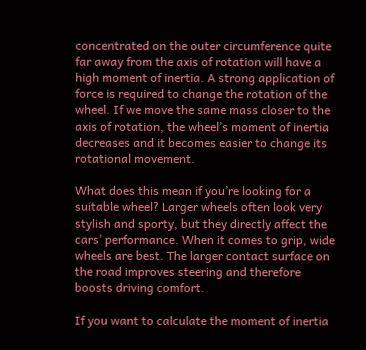concentrated on the outer circumference quite far away from the axis of rotation will have a high moment of inertia. A strong application of force is required to change the rotation of the wheel. If we move the same mass closer to the axis of rotation, the wheel’s moment of inertia decreases and it becomes easier to change its rotational movement.

What does this mean if you’re looking for a suitable wheel? Larger wheels often look very stylish and sporty, but they directly affect the cars’ performance. When it comes to grip, wide wheels are best. The larger contact surface on the road improves steering and therefore boosts driving comfort.

If you want to calculate the moment of inertia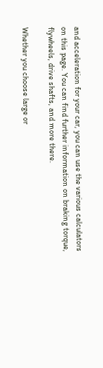and acceleration for your car, you can use the various calculators on this page. You can find further information on braking torque, flywheels, drive shafts, and more there.

Whether you choose large or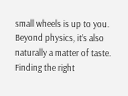small wheels is up to you. Beyond physics, it’s also naturally a matter of taste. Finding the right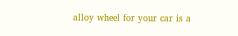alloy wheel for your car is a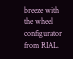breeze with the wheel configurator from RIAL.